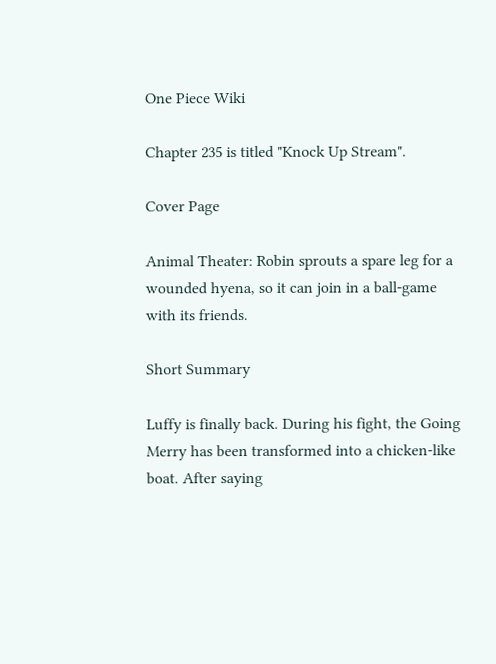One Piece Wiki

Chapter 235 is titled "Knock Up Stream".

Cover Page

Animal Theater: Robin sprouts a spare leg for a wounded hyena, so it can join in a ball-game with its friends.

Short Summary

Luffy is finally back. During his fight, the Going Merry has been transformed into a chicken-like boat. After saying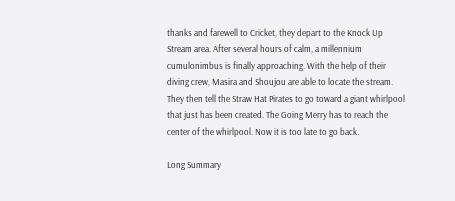thanks and farewell to Cricket, they depart to the Knock Up Stream area. After several hours of calm, a millennium cumulonimbus is finally approaching. With the help of their diving crew, Masira and Shoujou are able to locate the stream. They then tell the Straw Hat Pirates to go toward a giant whirlpool that just has been created. The Going Merry has to reach the center of the whirlpool. Now it is too late to go back.

Long Summary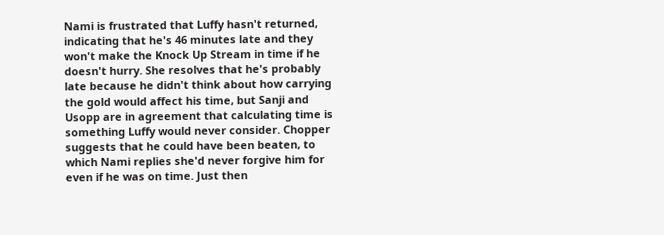Nami is frustrated that Luffy hasn't returned, indicating that he's 46 minutes late and they won't make the Knock Up Stream in time if he doesn't hurry. She resolves that he's probably late because he didn't think about how carrying the gold would affect his time, but Sanji and Usopp are in agreement that calculating time is something Luffy would never consider. Chopper suggests that he could have been beaten, to which Nami replies she'd never forgive him for even if he was on time. Just then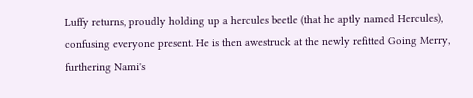Luffy returns, proudly holding up a hercules beetle (that he aptly named Hercules), confusing everyone present. He is then awestruck at the newly refitted Going Merry, furthering Nami's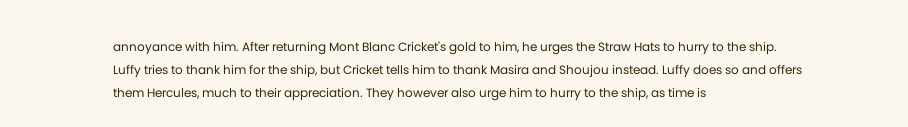annoyance with him. After returning Mont Blanc Cricket's gold to him, he urges the Straw Hats to hurry to the ship. Luffy tries to thank him for the ship, but Cricket tells him to thank Masira and Shoujou instead. Luffy does so and offers them Hercules, much to their appreciation. They however also urge him to hurry to the ship, as time is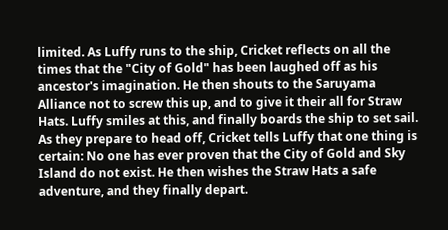limited. As Luffy runs to the ship, Cricket reflects on all the times that the "City of Gold" has been laughed off as his ancestor's imagination. He then shouts to the Saruyama Alliance not to screw this up, and to give it their all for Straw Hats. Luffy smiles at this, and finally boards the ship to set sail. As they prepare to head off, Cricket tells Luffy that one thing is certain: No one has ever proven that the City of Gold and Sky Island do not exist. He then wishes the Straw Hats a safe adventure, and they finally depart.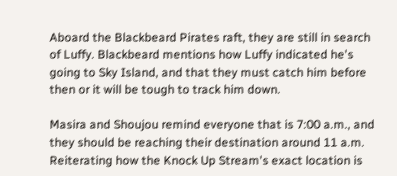Aboard the Blackbeard Pirates raft, they are still in search of Luffy. Blackbeard mentions how Luffy indicated he's going to Sky Island, and that they must catch him before then or it will be tough to track him down.

Masira and Shoujou remind everyone that is 7:00 a.m., and they should be reaching their destination around 11 a.m. Reiterating how the Knock Up Stream's exact location is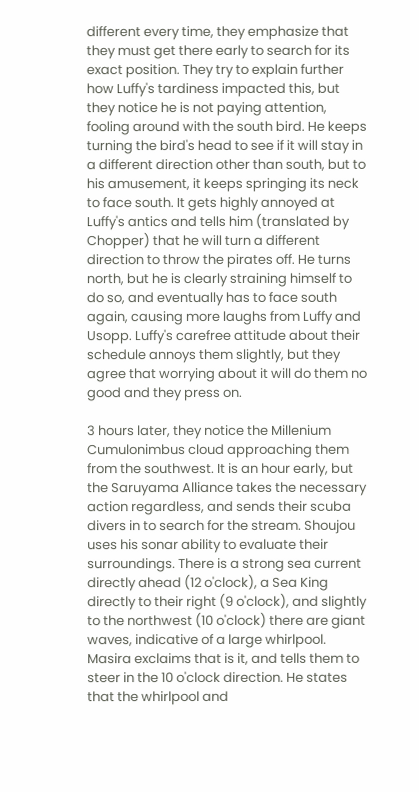different every time, they emphasize that they must get there early to search for its exact position. They try to explain further how Luffy's tardiness impacted this, but they notice he is not paying attention, fooling around with the south bird. He keeps turning the bird's head to see if it will stay in a different direction other than south, but to his amusement, it keeps springing its neck to face south. It gets highly annoyed at Luffy's antics and tells him (translated by Chopper) that he will turn a different direction to throw the pirates off. He turns north, but he is clearly straining himself to do so, and eventually has to face south again, causing more laughs from Luffy and Usopp. Luffy's carefree attitude about their schedule annoys them slightly, but they agree that worrying about it will do them no good and they press on.

3 hours later, they notice the Millenium Cumulonimbus cloud approaching them from the southwest. It is an hour early, but the Saruyama Alliance takes the necessary action regardless, and sends their scuba divers in to search for the stream. Shoujou uses his sonar ability to evaluate their surroundings. There is a strong sea current directly ahead (12 o'clock), a Sea King directly to their right (9 o'clock), and slightly to the northwest (10 o'clock) there are giant waves, indicative of a large whirlpool. Masira exclaims that is it, and tells them to steer in the 10 o'clock direction. He states that the whirlpool and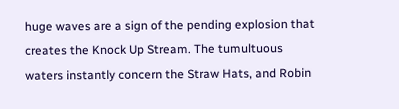huge waves are a sign of the pending explosion that creates the Knock Up Stream. The tumultuous waters instantly concern the Straw Hats, and Robin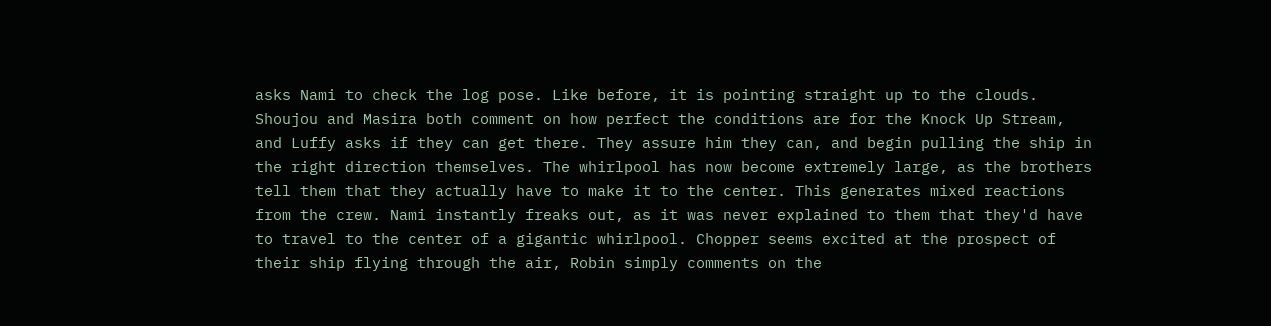asks Nami to check the log pose. Like before, it is pointing straight up to the clouds. Shoujou and Masira both comment on how perfect the conditions are for the Knock Up Stream, and Luffy asks if they can get there. They assure him they can, and begin pulling the ship in the right direction themselves. The whirlpool has now become extremely large, as the brothers tell them that they actually have to make it to the center. This generates mixed reactions from the crew. Nami instantly freaks out, as it was never explained to them that they'd have to travel to the center of a gigantic whirlpool. Chopper seems excited at the prospect of their ship flying through the air, Robin simply comments on the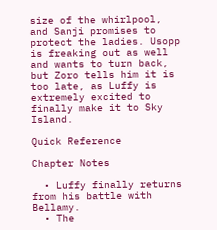size of the whirlpool, and Sanji promises to protect the ladies. Usopp is freaking out as well and wants to turn back, but Zoro tells him it is too late, as Luffy is extremely excited to finally make it to Sky Island.

Quick Reference

Chapter Notes

  • Luffy finally returns from his battle with Bellamy.
  • The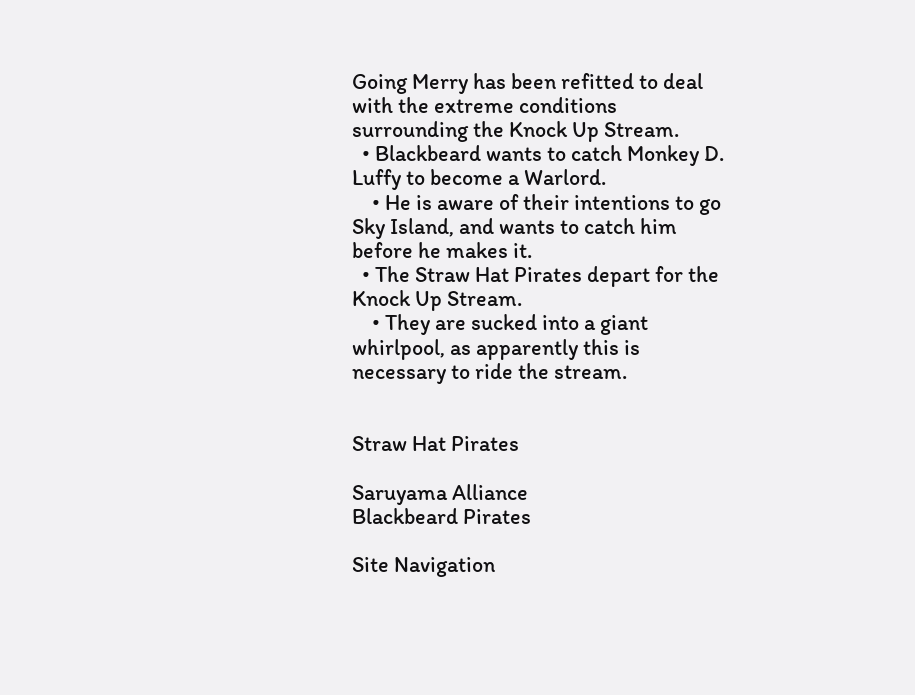Going Merry has been refitted to deal with the extreme conditions surrounding the Knock Up Stream.
  • Blackbeard wants to catch Monkey D. Luffy to become a Warlord.
    • He is aware of their intentions to go Sky Island, and wants to catch him before he makes it.
  • The Straw Hat Pirates depart for the Knock Up Stream.
    • They are sucked into a giant whirlpool, as apparently this is necessary to ride the stream.


Straw Hat Pirates

Saruyama Alliance
Blackbeard Pirates

Site Navigation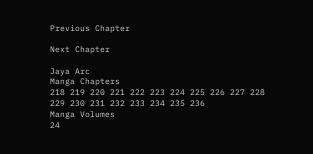Previous Chapter

Next Chapter

Jaya Arc
Manga Chapters
218 219 220 221 222 223 224 225 226 227 228
229 230 231 232 233 234 235 236
Manga Volumes
24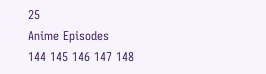25
Anime Episodes
144 145 146 147 148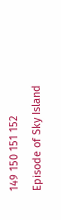149 150 151 152
Episode of Sky Island